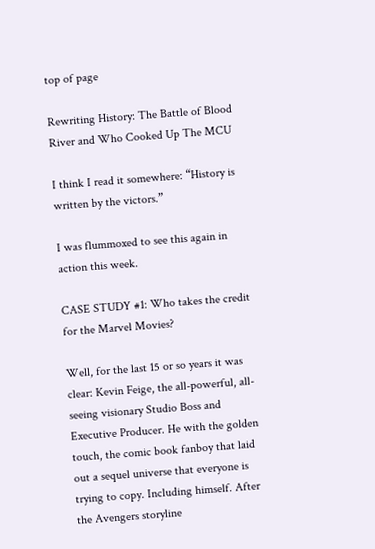top of page

Rewriting History: The Battle of Blood River and Who Cooked Up The MCU

I think I read it somewhere: “History is written by the victors.”

I was flummoxed to see this again in action this week.

CASE STUDY #1: Who takes the credit for the Marvel Movies?

Well, for the last 15 or so years it was clear: Kevin Feige, the all-powerful, all-seeing visionary Studio Boss and Executive Producer. He with the golden touch, the comic book fanboy that laid out a sequel universe that everyone is trying to copy. Including himself. After the Avengers storyline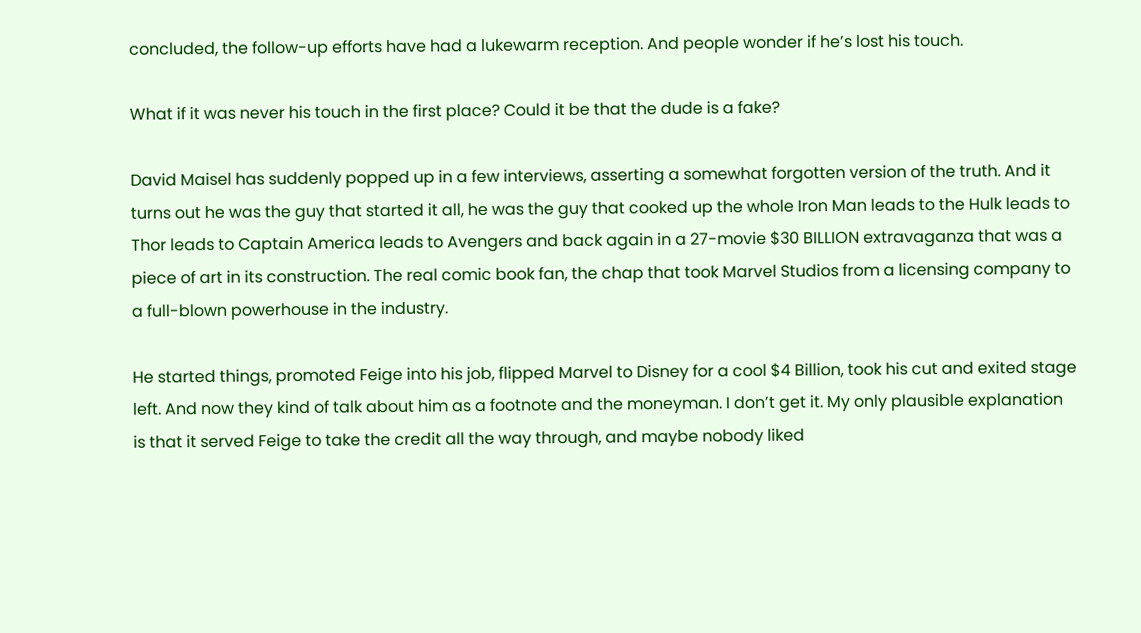concluded, the follow-up efforts have had a lukewarm reception. And people wonder if he’s lost his touch.

What if it was never his touch in the first place? Could it be that the dude is a fake?

David Maisel has suddenly popped up in a few interviews, asserting a somewhat forgotten version of the truth. And it turns out he was the guy that started it all, he was the guy that cooked up the whole Iron Man leads to the Hulk leads to Thor leads to Captain America leads to Avengers and back again in a 27-movie $30 BILLION extravaganza that was a piece of art in its construction. The real comic book fan, the chap that took Marvel Studios from a licensing company to a full-blown powerhouse in the industry.

He started things, promoted Feige into his job, flipped Marvel to Disney for a cool $4 Billion, took his cut and exited stage left. And now they kind of talk about him as a footnote and the moneyman. I don’t get it. My only plausible explanation is that it served Feige to take the credit all the way through, and maybe nobody liked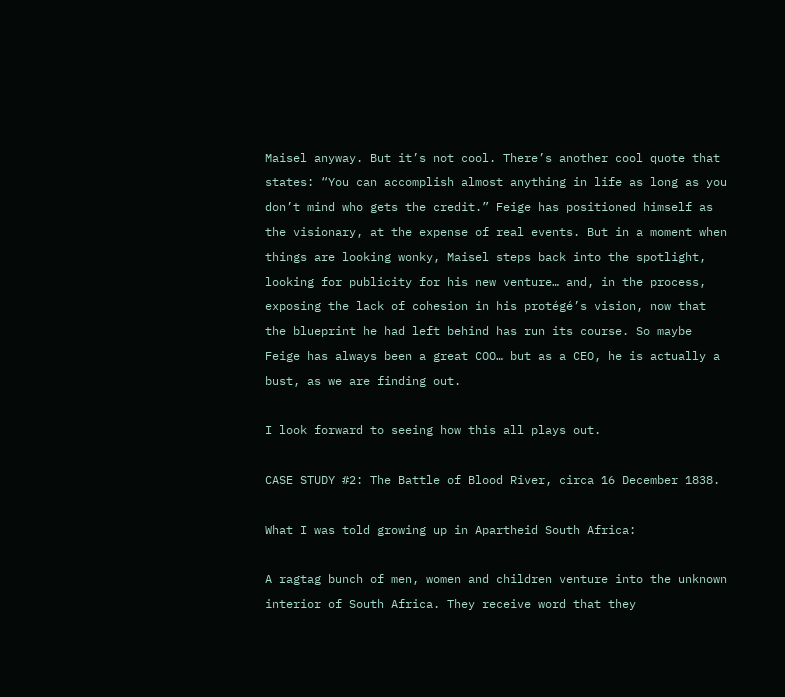Maisel anyway. But it’s not cool. There’s another cool quote that states: “You can accomplish almost anything in life as long as you don’t mind who gets the credit.” Feige has positioned himself as the visionary, at the expense of real events. But in a moment when things are looking wonky, Maisel steps back into the spotlight, looking for publicity for his new venture… and, in the process, exposing the lack of cohesion in his protégé’s vision, now that the blueprint he had left behind has run its course. So maybe Feige has always been a great COO… but as a CEO, he is actually a bust, as we are finding out.

I look forward to seeing how this all plays out.

CASE STUDY #2: The Battle of Blood River, circa 16 December 1838.

What I was told growing up in Apartheid South Africa:

A ragtag bunch of men, women and children venture into the unknown interior of South Africa. They receive word that they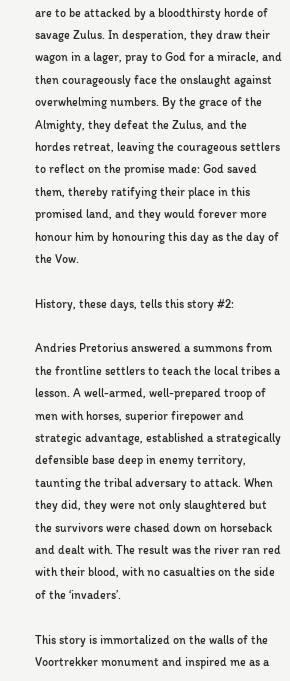are to be attacked by a bloodthirsty horde of savage Zulus. In desperation, they draw their wagon in a lager, pray to God for a miracle, and then courageously face the onslaught against overwhelming numbers. By the grace of the Almighty, they defeat the Zulus, and the hordes retreat, leaving the courageous settlers to reflect on the promise made: God saved them, thereby ratifying their place in this promised land, and they would forever more honour him by honouring this day as the day of the Vow.

History, these days, tells this story #2:

Andries Pretorius answered a summons from the frontline settlers to teach the local tribes a lesson. A well-armed, well-prepared troop of men with horses, superior firepower and strategic advantage, established a strategically defensible base deep in enemy territory, taunting the tribal adversary to attack. When they did, they were not only slaughtered but the survivors were chased down on horseback and dealt with. The result was the river ran red with their blood, with no casualties on the side of the ‘invaders’.

This story is immortalized on the walls of the Voortrekker monument and inspired me as a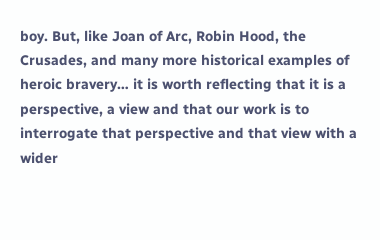boy. But, like Joan of Arc, Robin Hood, the Crusades, and many more historical examples of heroic bravery… it is worth reflecting that it is a perspective, a view and that our work is to interrogate that perspective and that view with a wider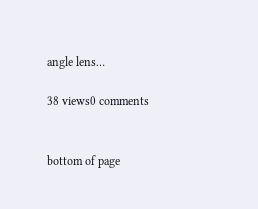angle lens…

38 views0 comments


bottom of page